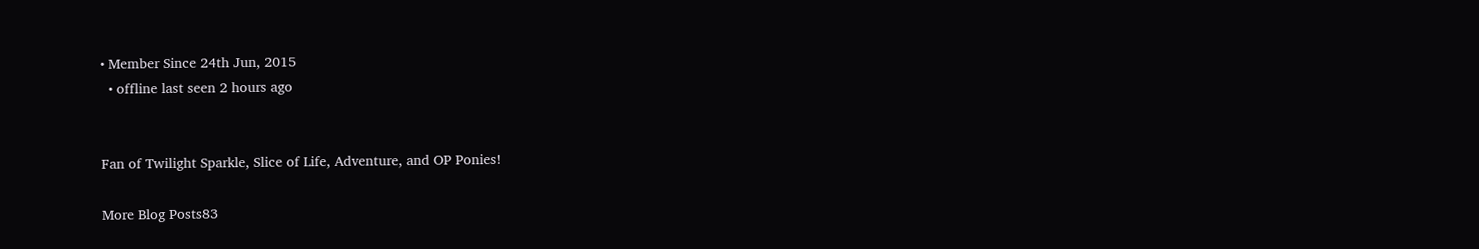• Member Since 24th Jun, 2015
  • offline last seen 2 hours ago


Fan of Twilight Sparkle, Slice of Life, Adventure, and OP Ponies!

More Blog Posts83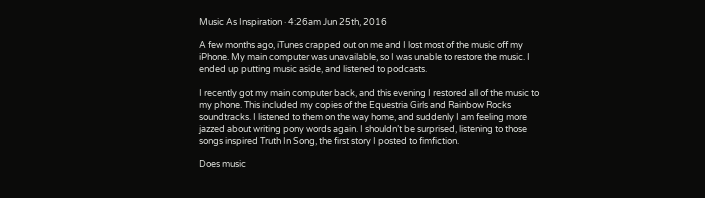Music As Inspiration · 4:26am Jun 25th, 2016

A few months ago, iTunes crapped out on me and I lost most of the music off my iPhone. My main computer was unavailable, so I was unable to restore the music. I ended up putting music aside, and listened to podcasts.

I recently got my main computer back, and this evening I restored all of the music to my phone. This included my copies of the Equestria Girls and Rainbow Rocks soundtracks. I listened to them on the way home, and suddenly I am feeling more jazzed about writing pony words again. I shouldn’t be surprised, listening to those songs inspired Truth In Song, the first story I posted to fimfiction.

Does music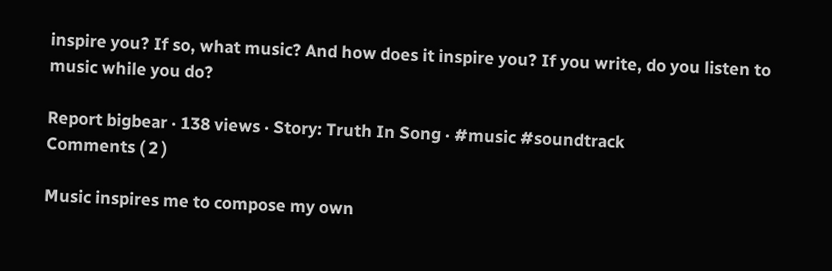inspire you? If so, what music? And how does it inspire you? If you write, do you listen to music while you do?

Report bigbear · 138 views · Story: Truth In Song · #music #soundtrack
Comments ( 2 )

Music inspires me to compose my own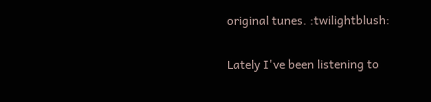original tunes. :twilightblush:

Lately I've been listening to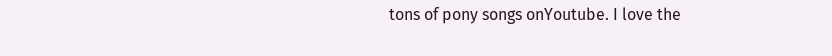tons of pony songs onYoutube. I love the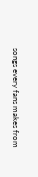songs every fans makes from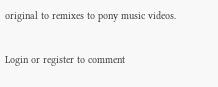original to remixes to pony music videos.

Login or register to comment